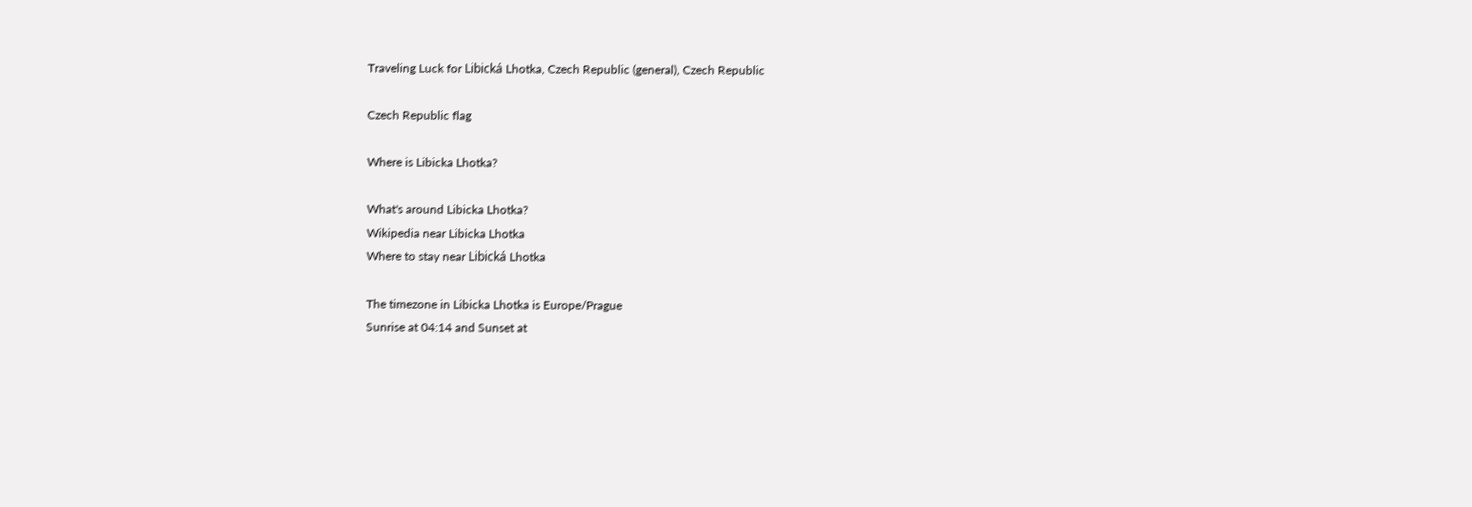Traveling Luck for Libická Lhotka, Czech Republic (general), Czech Republic

Czech Republic flag

Where is Libicka Lhotka?

What's around Libicka Lhotka?
Wikipedia near Libicka Lhotka
Where to stay near Libická Lhotka

The timezone in Libicka Lhotka is Europe/Prague
Sunrise at 04:14 and Sunset at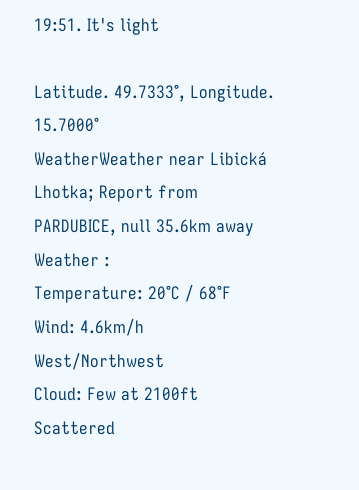19:51. It's light

Latitude. 49.7333°, Longitude. 15.7000°
WeatherWeather near Libická Lhotka; Report from PARDUBICE, null 35.6km away
Weather :
Temperature: 20°C / 68°F
Wind: 4.6km/h West/Northwest
Cloud: Few at 2100ft Scattered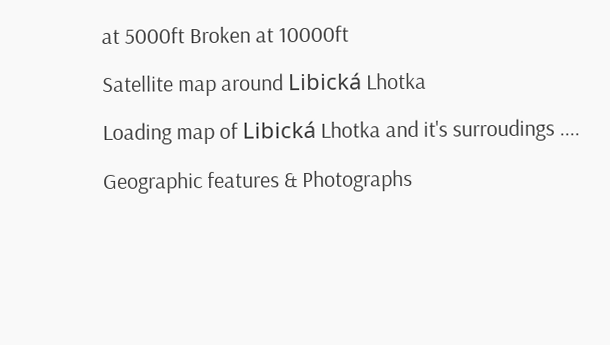at 5000ft Broken at 10000ft

Satellite map around Libická Lhotka

Loading map of Libická Lhotka and it's surroudings ....

Geographic features & Photographs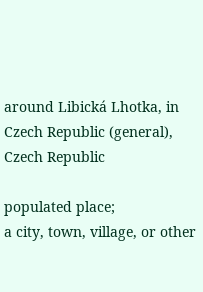around Libická Lhotka, in Czech Republic (general), Czech Republic

populated place;
a city, town, village, or other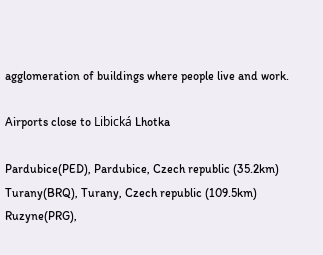agglomeration of buildings where people live and work.

Airports close to Libická Lhotka

Pardubice(PED), Pardubice, Czech republic (35.2km)
Turany(BRQ), Turany, Czech republic (109.5km)
Ruzyne(PRG),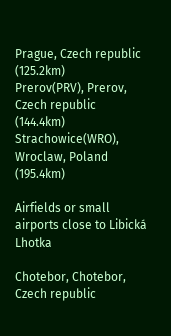Prague, Czech republic (125.2km)
Prerov(PRV), Prerov, Czech republic (144.4km)
Strachowice(WRO), Wroclaw, Poland (195.4km)

Airfields or small airports close to Libická Lhotka

Chotebor, Chotebor, Czech republic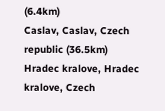(6.4km)
Caslav, Caslav, Czech republic (36.5km)
Hradec kralove, Hradec kralove, Czech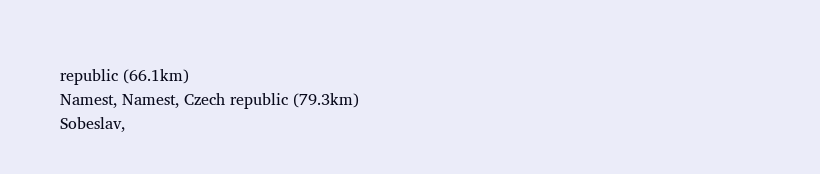republic (66.1km)
Namest, Namest, Czech republic (79.3km)
Sobeslav,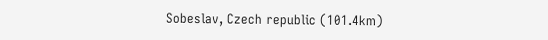Sobeslav, Czech republic (101.4km)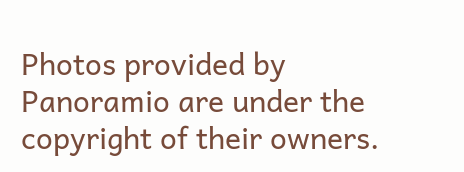Photos provided by Panoramio are under the copyright of their owners.